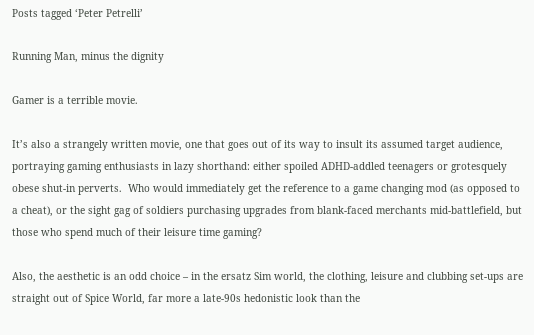Posts tagged ‘Peter Petrelli’

Running Man, minus the dignity

Gamer is a terrible movie.

It’s also a strangely written movie, one that goes out of its way to insult its assumed target audience, portraying gaming enthusiasts in lazy shorthand: either spoiled ADHD-addled teenagers or grotesquely obese shut-in perverts.  Who would immediately get the reference to a game changing mod (as opposed to a cheat), or the sight gag of soldiers purchasing upgrades from blank-faced merchants mid-battlefield, but those who spend much of their leisure time gaming?

Also, the aesthetic is an odd choice – in the ersatz Sim world, the clothing, leisure and clubbing set-ups are straight out of Spice World, far more a late-90s hedonistic look than the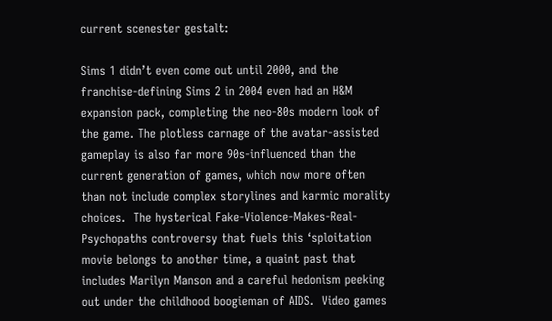current scenester gestalt:

Sims 1 didn’t even come out until 2000, and the franchise-defining Sims 2 in 2004 even had an H&M expansion pack, completing the neo-80s modern look of the game. The plotless carnage of the avatar-assisted gameplay is also far more 90s-influenced than the current generation of games, which now more often than not include complex storylines and karmic morality choices.  The hysterical Fake-Violence-Makes-Real-Psychopaths controversy that fuels this ‘sploitation movie belongs to another time, a quaint past that includes Marilyn Manson and a careful hedonism peeking out under the childhood boogieman of AIDS.  Video games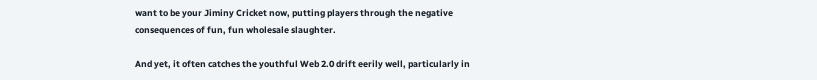want to be your Jiminy Cricket now, putting players through the negative consequences of fun, fun wholesale slaughter.

And yet, it often catches the youthful Web 2.0 drift eerily well, particularly in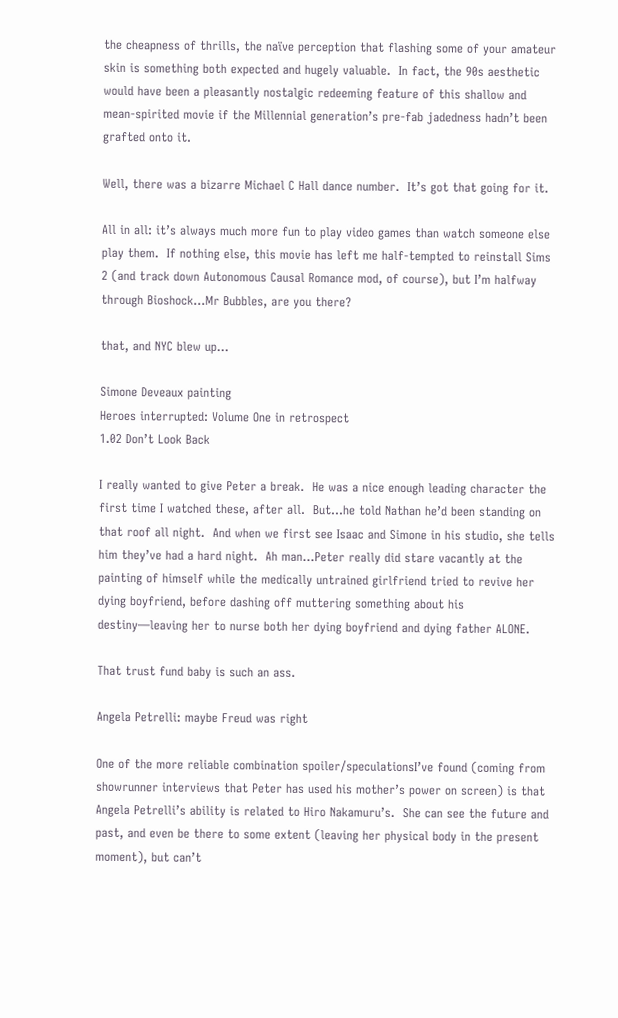the cheapness of thrills, the naïve perception that flashing some of your amateur skin is something both expected and hugely valuable.  In fact, the 90s aesthetic would have been a pleasantly nostalgic redeeming feature of this shallow and mean-spirited movie if the Millennial generation’s pre-fab jadedness hadn’t been grafted onto it.

Well, there was a bizarre Michael C Hall dance number.  It’s got that going for it.

All in all: it’s always much more fun to play video games than watch someone else play them.  If nothing else, this movie has left me half-tempted to reinstall Sims 2 (and track down Autonomous Causal Romance mod, of course), but I’m halfway through Bioshock…Mr Bubbles, are you there?

that, and NYC blew up…

Simone Deveaux painting
Heroes interrupted: Volume One in retrospect
1.02 Don’t Look Back

I really wanted to give Peter a break.  He was a nice enough leading character the first time I watched these, after all.  But…he told Nathan he’d been standing on that roof all night.  And when we first see Isaac and Simone in his studio, she tells him they’ve had a hard night.  Ah man…Peter really did stare vacantly at the painting of himself while the medically untrained girlfriend tried to revive her dying boyfriend, before dashing off muttering something about his destiny—leaving her to nurse both her dying boyfriend and dying father ALONE.

That trust fund baby is such an ass.

Angela Petrelli: maybe Freud was right

One of the more reliable combination spoiler/speculationsI’ve found (coming from showrunner interviews that Peter has used his mother’s power on screen) is that Angela Petrelli’s ability is related to Hiro Nakamuru’s.  She can see the future and past, and even be there to some extent (leaving her physical body in the present moment), but can’t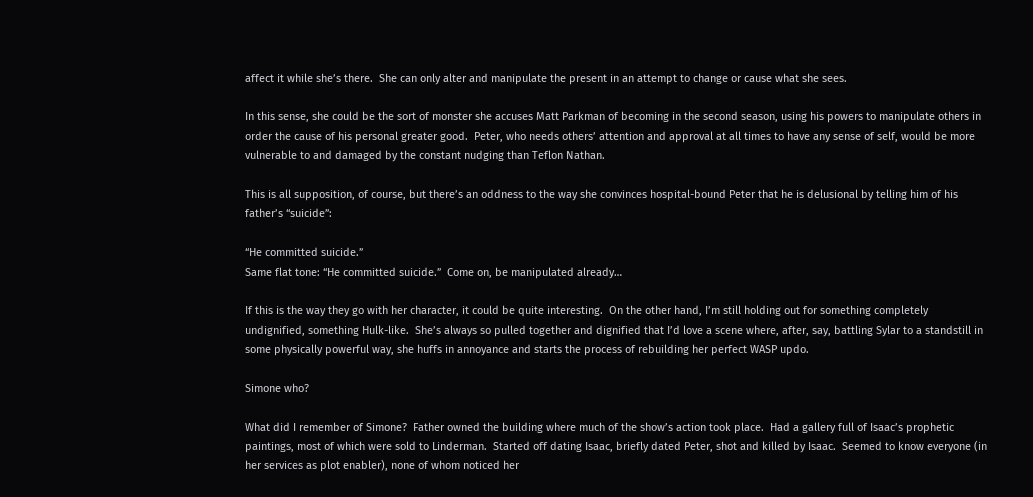affect it while she’s there.  She can only alter and manipulate the present in an attempt to change or cause what she sees.

In this sense, she could be the sort of monster she accuses Matt Parkman of becoming in the second season, using his powers to manipulate others in order the cause of his personal greater good.  Peter, who needs others’ attention and approval at all times to have any sense of self, would be more vulnerable to and damaged by the constant nudging than Teflon Nathan.

This is all supposition, of course, but there’s an oddness to the way she convinces hospital-bound Peter that he is delusional by telling him of his father’s “suicide”:

“He committed suicide.”
Same flat tone: “He committed suicide.”  Come on, be manipulated already…

If this is the way they go with her character, it could be quite interesting.  On the other hand, I’m still holding out for something completely undignified, something Hulk-like.  She’s always so pulled together and dignified that I’d love a scene where, after, say, battling Sylar to a standstill in some physically powerful way, she huffs in annoyance and starts the process of rebuilding her perfect WASP updo.

Simone who?

What did I remember of Simone?  Father owned the building where much of the show’s action took place.  Had a gallery full of Isaac’s prophetic paintings, most of which were sold to Linderman.  Started off dating Isaac, briefly dated Peter, shot and killed by Isaac.  Seemed to know everyone (in her services as plot enabler), none of whom noticed her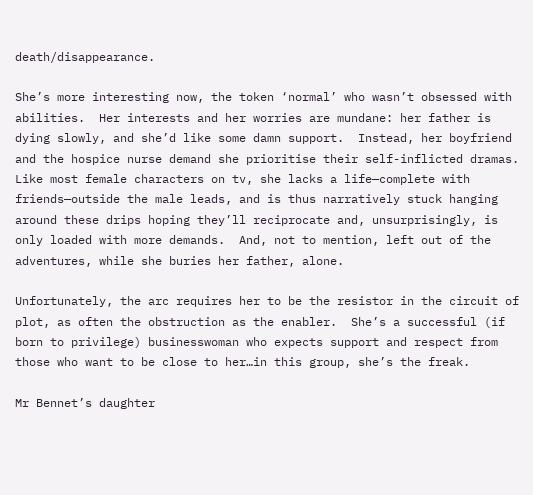death/disappearance.

She’s more interesting now, the token ‘normal’ who wasn’t obsessed with abilities.  Her interests and her worries are mundane: her father is dying slowly, and she’d like some damn support.  Instead, her boyfriend and the hospice nurse demand she prioritise their self-inflicted dramas.  Like most female characters on tv, she lacks a life—complete with friends—outside the male leads, and is thus narratively stuck hanging around these drips hoping they’ll reciprocate and, unsurprisingly, is only loaded with more demands.  And, not to mention, left out of the adventures, while she buries her father, alone.

Unfortunately, the arc requires her to be the resistor in the circuit of plot, as often the obstruction as the enabler.  She’s a successful (if born to privilege) businesswoman who expects support and respect from those who want to be close to her…in this group, she’s the freak.

Mr Bennet’s daughter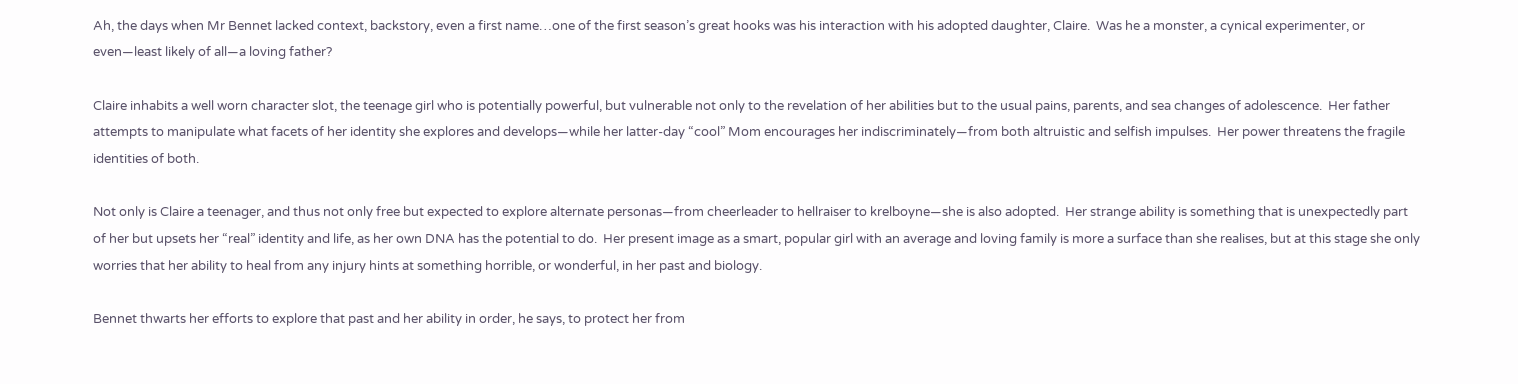Ah, the days when Mr Bennet lacked context, backstory, even a first name…one of the first season’s great hooks was his interaction with his adopted daughter, Claire.  Was he a monster, a cynical experimenter, or even—least likely of all—a loving father?

Claire inhabits a well worn character slot, the teenage girl who is potentially powerful, but vulnerable not only to the revelation of her abilities but to the usual pains, parents, and sea changes of adolescence.  Her father attempts to manipulate what facets of her identity she explores and develops—while her latter-day “cool” Mom encourages her indiscriminately—from both altruistic and selfish impulses.  Her power threatens the fragile identities of both.

Not only is Claire a teenager, and thus not only free but expected to explore alternate personas—from cheerleader to hellraiser to krelboyne—she is also adopted.  Her strange ability is something that is unexpectedly part of her but upsets her “real” identity and life, as her own DNA has the potential to do.  Her present image as a smart, popular girl with an average and loving family is more a surface than she realises, but at this stage she only worries that her ability to heal from any injury hints at something horrible, or wonderful, in her past and biology.

Bennet thwarts her efforts to explore that past and her ability in order, he says, to protect her from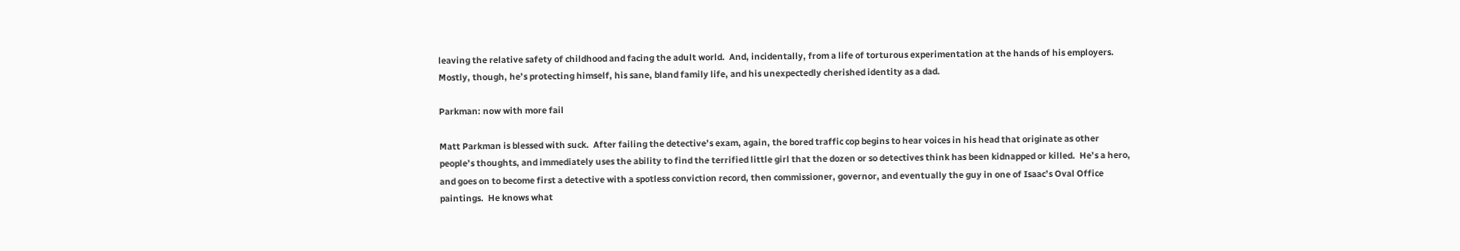leaving the relative safety of childhood and facing the adult world.  And, incidentally, from a life of torturous experimentation at the hands of his employers.  Mostly, though, he’s protecting himself, his sane, bland family life, and his unexpectedly cherished identity as a dad.

Parkman: now with more fail

Matt Parkman is blessed with suck.  After failing the detective’s exam, again, the bored traffic cop begins to hear voices in his head that originate as other people’s thoughts, and immediately uses the ability to find the terrified little girl that the dozen or so detectives think has been kidnapped or killed.  He’s a hero, and goes on to become first a detective with a spotless conviction record, then commissioner, governor, and eventually the guy in one of Isaac’s Oval Office paintings.  He knows what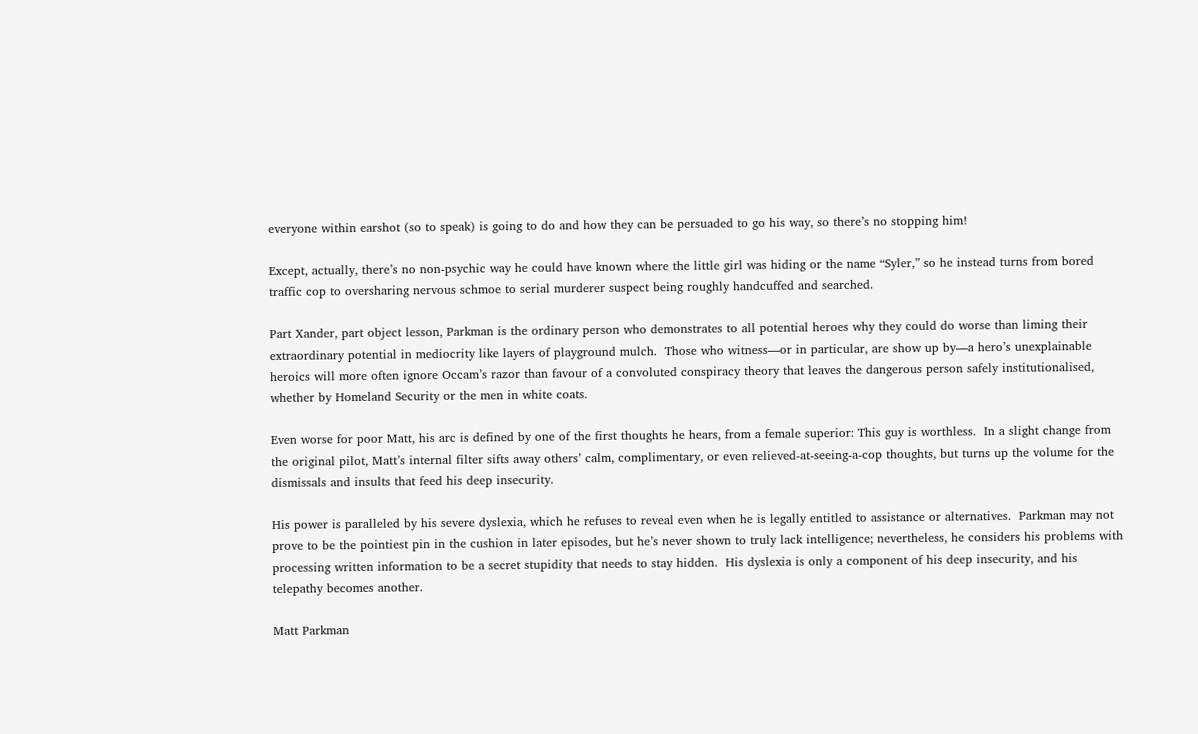everyone within earshot (so to speak) is going to do and how they can be persuaded to go his way, so there’s no stopping him!

Except, actually, there’s no non-psychic way he could have known where the little girl was hiding or the name “Syler,” so he instead turns from bored traffic cop to oversharing nervous schmoe to serial murderer suspect being roughly handcuffed and searched.

Part Xander, part object lesson, Parkman is the ordinary person who demonstrates to all potential heroes why they could do worse than liming their extraordinary potential in mediocrity like layers of playground mulch.  Those who witness—or in particular, are show up by—a hero’s unexplainable heroics will more often ignore Occam’s razor than favour of a convoluted conspiracy theory that leaves the dangerous person safely institutionalised, whether by Homeland Security or the men in white coats.

Even worse for poor Matt, his arc is defined by one of the first thoughts he hears, from a female superior: This guy is worthless.  In a slight change from the original pilot, Matt’s internal filter sifts away others’ calm, complimentary, or even relieved-at-seeing-a-cop thoughts, but turns up the volume for the dismissals and insults that feed his deep insecurity.

His power is paralleled by his severe dyslexia, which he refuses to reveal even when he is legally entitled to assistance or alternatives.  Parkman may not prove to be the pointiest pin in the cushion in later episodes, but he’s never shown to truly lack intelligence; nevertheless, he considers his problems with processing written information to be a secret stupidity that needs to stay hidden.  His dyslexia is only a component of his deep insecurity, and his telepathy becomes another.

Matt Parkman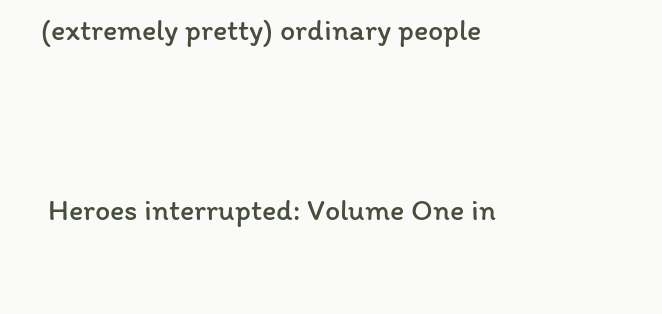(extremely pretty) ordinary people


 Heroes interrupted: Volume One in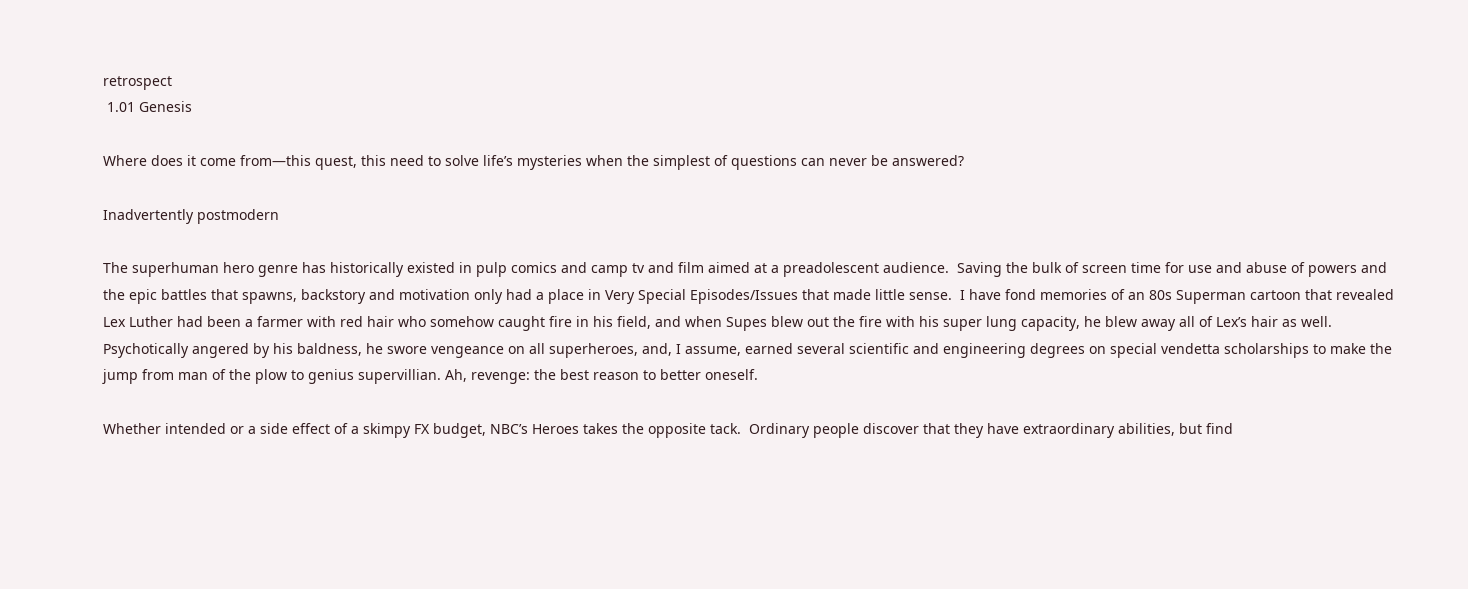retrospect
 1.01 Genesis

Where does it come from—this quest, this need to solve life’s mysteries when the simplest of questions can never be answered?

Inadvertently postmodern

The superhuman hero genre has historically existed in pulp comics and camp tv and film aimed at a preadolescent audience.  Saving the bulk of screen time for use and abuse of powers and the epic battles that spawns, backstory and motivation only had a place in Very Special Episodes/Issues that made little sense.  I have fond memories of an 80s Superman cartoon that revealed Lex Luther had been a farmer with red hair who somehow caught fire in his field, and when Supes blew out the fire with his super lung capacity, he blew away all of Lex’s hair as well.  Psychotically angered by his baldness, he swore vengeance on all superheroes, and, I assume, earned several scientific and engineering degrees on special vendetta scholarships to make the jump from man of the plow to genius supervillian. Ah, revenge: the best reason to better oneself.

Whether intended or a side effect of a skimpy FX budget, NBC’s Heroes takes the opposite tack.  Ordinary people discover that they have extraordinary abilities, but find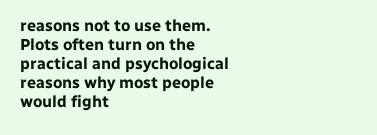reasons not to use them.  Plots often turn on the practical and psychological reasons why most people would fight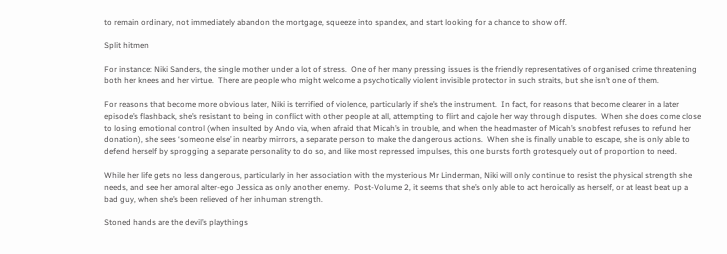to remain ordinary, not immediately abandon the mortgage, squeeze into spandex, and start looking for a chance to show off.

Split hitmen

For instance: Niki Sanders, the single mother under a lot of stress.  One of her many pressing issues is the friendly representatives of organised crime threatening both her knees and her virtue.  There are people who might welcome a psychotically violent invisible protector in such straits, but she isn’t one of them.

For reasons that become more obvious later, Niki is terrified of violence, particularly if she’s the instrument.  In fact, for reasons that become clearer in a later episode’s flashback, she’s resistant to being in conflict with other people at all, attempting to flirt and cajole her way through disputes.  When she does come close to losing emotional control (when insulted by Ando via, when afraid that Micah’s in trouble, and when the headmaster of Micah’s snobfest refuses to refund her donation), she sees ‘someone else’ in nearby mirrors, a separate person to make the dangerous actions.  When she is finally unable to escape, she is only able to defend herself by sprogging a separate personality to do so, and like most repressed impulses, this one bursts forth grotesquely out of proportion to need.

While her life gets no less dangerous, particularly in her association with the mysterious Mr Linderman, Niki will only continue to resist the physical strength she needs, and see her amoral alter-ego Jessica as only another enemy.  Post-Volume 2, it seems that she’s only able to act heroically as herself, or at least beat up a bad guy, when she’s been relieved of her inhuman strength.

Stoned hands are the devil’s playthings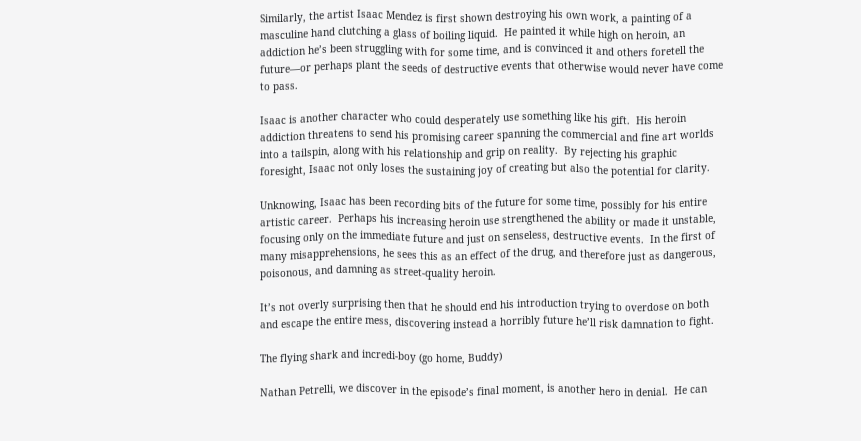Similarly, the artist Isaac Mendez is first shown destroying his own work, a painting of a masculine hand clutching a glass of boiling liquid.  He painted it while high on heroin, an addiction he’s been struggling with for some time, and is convinced it and others foretell the future—or perhaps plant the seeds of destructive events that otherwise would never have come to pass.

Isaac is another character who could desperately use something like his gift.  His heroin addiction threatens to send his promising career spanning the commercial and fine art worlds into a tailspin, along with his relationship and grip on reality.  By rejecting his graphic foresight, Isaac not only loses the sustaining joy of creating but also the potential for clarity.

Unknowing, Isaac has been recording bits of the future for some time, possibly for his entire artistic career.  Perhaps his increasing heroin use strengthened the ability or made it unstable, focusing only on the immediate future and just on senseless, destructive events.  In the first of many misapprehensions, he sees this as an effect of the drug, and therefore just as dangerous, poisonous, and damning as street-quality heroin.

It’s not overly surprising then that he should end his introduction trying to overdose on both and escape the entire mess, discovering instead a horribly future he’ll risk damnation to fight.

The flying shark and incredi-boy (go home, Buddy)

Nathan Petrelli, we discover in the episode’s final moment, is another hero in denial.  He can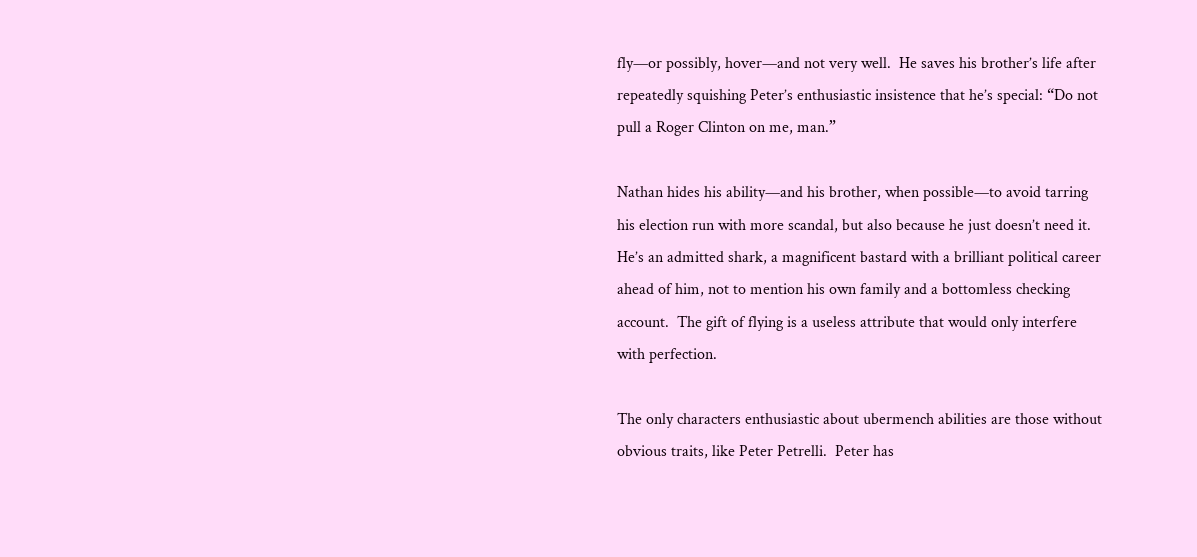fly—or possibly, hover—and not very well.  He saves his brother’s life after repeatedly squishing Peter’s enthusiastic insistence that he’s special: “Do not pull a Roger Clinton on me, man.”

Nathan hides his ability—and his brother, when possible—to avoid tarring his election run with more scandal, but also because he just doesn’t need it.  He’s an admitted shark, a magnificent bastard with a brilliant political career ahead of him, not to mention his own family and a bottomless checking account.  The gift of flying is a useless attribute that would only interfere with perfection.

The only characters enthusiastic about ubermench abilities are those without obvious traits, like Peter Petrelli.  Peter has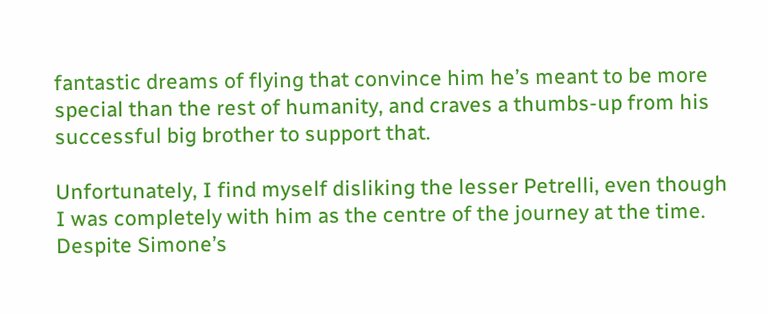fantastic dreams of flying that convince him he’s meant to be more special than the rest of humanity, and craves a thumbs-up from his successful big brother to support that.

Unfortunately, I find myself disliking the lesser Petrelli, even though I was completely with him as the centre of the journey at the time.  Despite Simone’s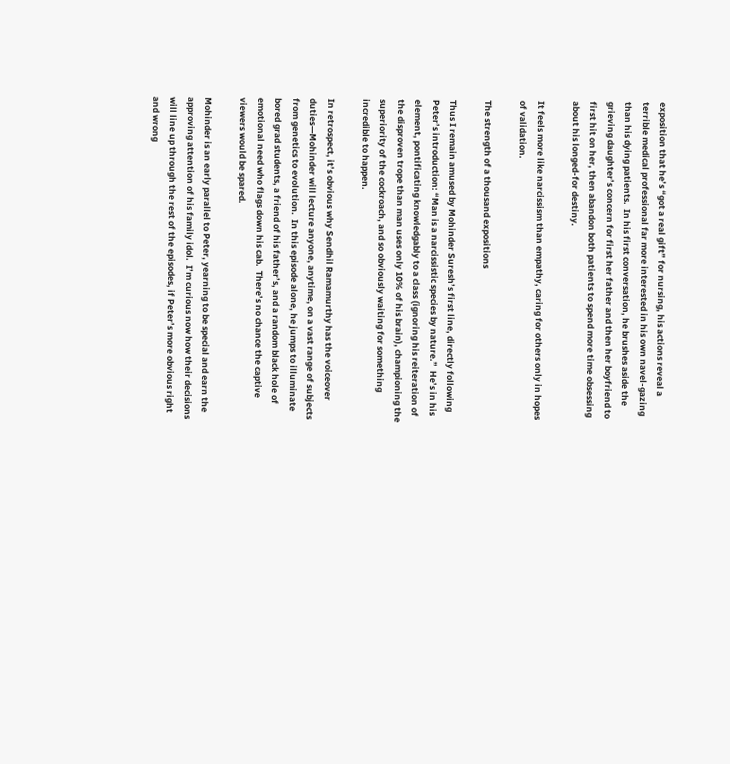exposition that he’s “got a real gift” for nursing, his actions reveal a terrible medical professional far more interested in his own navel-gazing than his dying patients.  In his first conversation, he brushes aside the grieving daughter’s concern for first her father and then her boyfriend to first hit on her, then abandon both patients to spend more time obsessing about his longed-for destiny.

It feels more like narcissism than empathy, caring for others only in hopes of validation.

The strength of a thousand expositions

Thus I remain amused by Mohinder Suresh’s first line, directly following Peter’s introduction: “Man is a narcissistic species by nature.”  He’s in his element, pontificating knowledgably to a class (ignoring his reiteration of the disproven trope than man uses only 10% of his brain), championing the superiority of the cockroach, and so obviously waiting for something incredible to happen.

In retrospect, it’s obvious why Sendhil Ramamurthy has the voiceover duties—Mohinder will lecture anyone, anytime, on a vast range of subjects from genetics to evolution.  In this episode alone, he jumps to illuminate bored grad students, a friend of his father’s, and a random black hole of emotional need who flags down his cab.  There’s no chance the captive viewers would be spared.

Mohinder is an early parallel to Peter, yearning to be special and earn the approving attention of his family idol.  I’m curious now how their decisions will line up through the rest of the episodes, if Peter’s more obvious right and wrong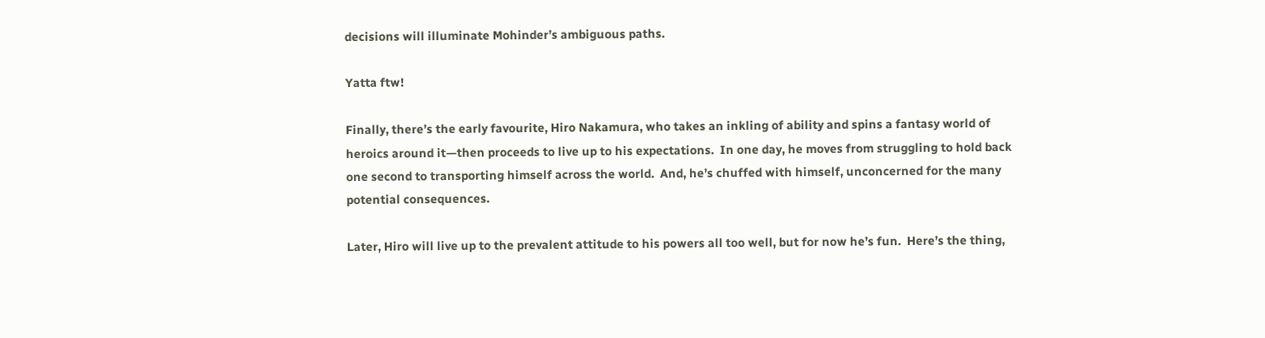decisions will illuminate Mohinder’s ambiguous paths.

Yatta ftw!

Finally, there’s the early favourite, Hiro Nakamura, who takes an inkling of ability and spins a fantasy world of heroics around it—then proceeds to live up to his expectations.  In one day, he moves from struggling to hold back one second to transporting himself across the world.  And, he’s chuffed with himself, unconcerned for the many potential consequences.

Later, Hiro will live up to the prevalent attitude to his powers all too well, but for now he’s fun.  Here’s the thing,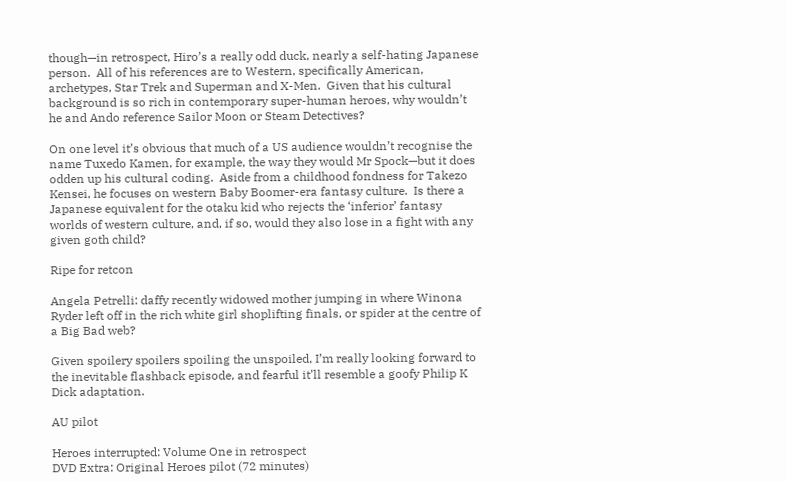though—in retrospect, Hiro’s a really odd duck, nearly a self-hating Japanese person.  All of his references are to Western, specifically American, archetypes, Star Trek and Superman and X-Men.  Given that his cultural background is so rich in contemporary super-human heroes, why wouldn’t he and Ando reference Sailor Moon or Steam Detectives?

On one level it’s obvious that much of a US audience wouldn’t recognise the name Tuxedo Kamen, for example, the way they would Mr Spock—but it does odden up his cultural coding.  Aside from a childhood fondness for Takezo Kensei, he focuses on western Baby Boomer-era fantasy culture.  Is there a Japanese equivalent for the otaku kid who rejects the ‘inferior’ fantasy worlds of western culture, and, if so, would they also lose in a fight with any given goth child?

Ripe for retcon

Angela Petrelli: daffy recently widowed mother jumping in where Winona Ryder left off in the rich white girl shoplifting finals, or spider at the centre of a Big Bad web?

Given spoilery spoilers spoiling the unspoiled, I’m really looking forward to the inevitable flashback episode, and fearful it’ll resemble a goofy Philip K Dick adaptation.

AU pilot

Heroes interrupted: Volume One in retrospect
DVD Extra: Original Heroes pilot (72 minutes)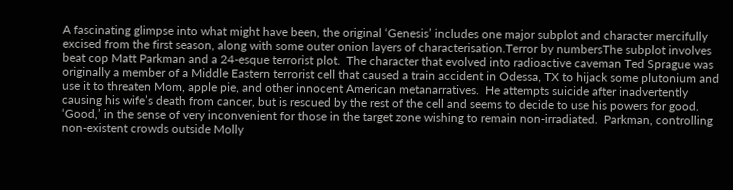A fascinating glimpse into what might have been, the original ‘Genesis’ includes one major subplot and character mercifully excised from the first season, along with some outer onion layers of characterisation.Terror by numbersThe subplot involves beat cop Matt Parkman and a 24-esque terrorist plot.  The character that evolved into radioactive caveman Ted Sprague was originally a member of a Middle Eastern terrorist cell that caused a train accident in Odessa, TX to hijack some plutonium and use it to threaten Mom, apple pie, and other innocent American metanarratives.  He attempts suicide after inadvertently causing his wife’s death from cancer, but is rescued by the rest of the cell and seems to decide to use his powers for good.  ‘Good,’ in the sense of very inconvenient for those in the target zone wishing to remain non-irradiated.  Parkman, controlling non-existent crowds outside Molly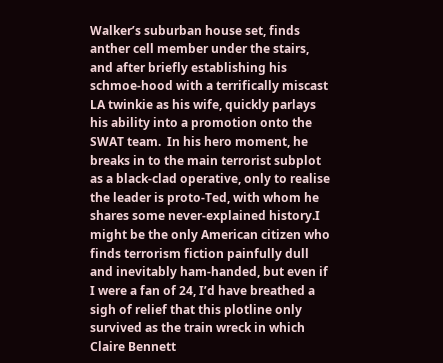Walker’s suburban house set, finds anther cell member under the stairs, and after briefly establishing his schmoe-hood with a terrifically miscast LA twinkie as his wife, quickly parlays his ability into a promotion onto the SWAT team.  In his hero moment, he breaks in to the main terrorist subplot as a black-clad operative, only to realise the leader is proto-Ted, with whom he shares some never-explained history.I might be the only American citizen who finds terrorism fiction painfully dull and inevitably ham-handed, but even if I were a fan of 24, I’d have breathed a sigh of relief that this plotline only survived as the train wreck in which Claire Bennett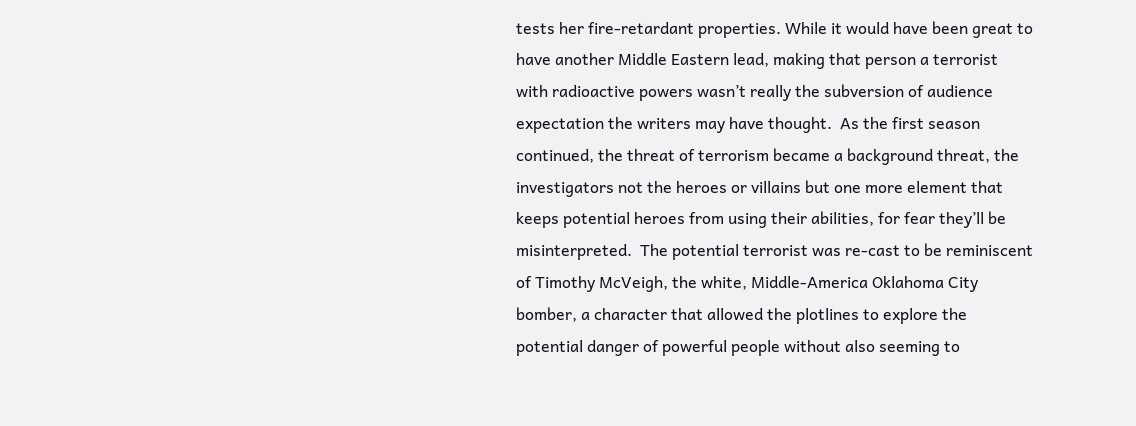tests her fire-retardant properties. While it would have been great to have another Middle Eastern lead, making that person a terrorist with radioactive powers wasn’t really the subversion of audience expectation the writers may have thought.  As the first season continued, the threat of terrorism became a background threat, the investigators not the heroes or villains but one more element that keeps potential heroes from using their abilities, for fear they’ll be misinterpreted.  The potential terrorist was re-cast to be reminiscent of Timothy McVeigh, the white, Middle-America Oklahoma City bomber, a character that allowed the plotlines to explore the potential danger of powerful people without also seeming to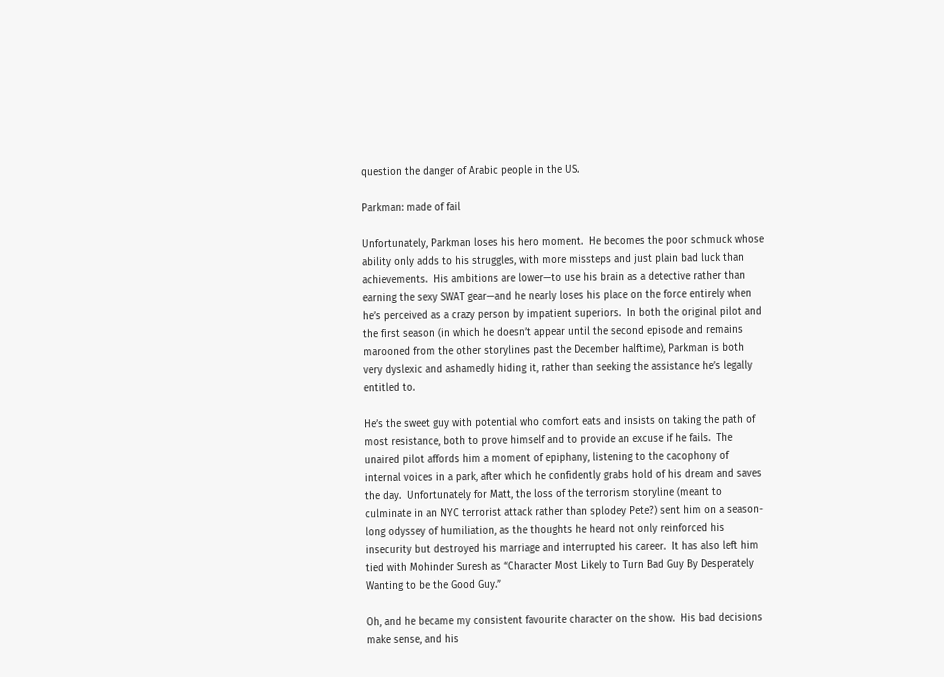question the danger of Arabic people in the US.

Parkman: made of fail

Unfortunately, Parkman loses his hero moment.  He becomes the poor schmuck whose ability only adds to his struggles, with more missteps and just plain bad luck than achievements.  His ambitions are lower—to use his brain as a detective rather than earning the sexy SWAT gear—and he nearly loses his place on the force entirely when he’s perceived as a crazy person by impatient superiors.  In both the original pilot and the first season (in which he doesn’t appear until the second episode and remains marooned from the other storylines past the December halftime), Parkman is both very dyslexic and ashamedly hiding it, rather than seeking the assistance he’s legally entitled to.

He’s the sweet guy with potential who comfort eats and insists on taking the path of most resistance, both to prove himself and to provide an excuse if he fails.  The unaired pilot affords him a moment of epiphany, listening to the cacophony of internal voices in a park, after which he confidently grabs hold of his dream and saves the day.  Unfortunately for Matt, the loss of the terrorism storyline (meant to culminate in an NYC terrorist attack rather than splodey Pete?) sent him on a season-long odyssey of humiliation, as the thoughts he heard not only reinforced his insecurity but destroyed his marriage and interrupted his career.  It has also left him tied with Mohinder Suresh as “Character Most Likely to Turn Bad Guy By Desperately Wanting to be the Good Guy.”

Oh, and he became my consistent favourite character on the show.  His bad decisions make sense, and his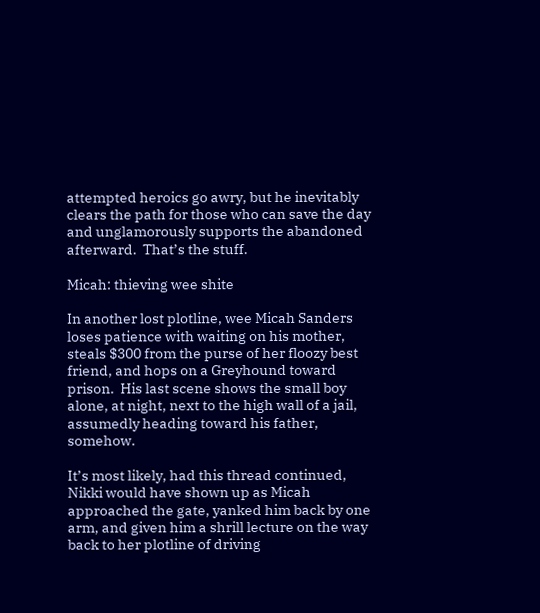attempted heroics go awry, but he inevitably clears the path for those who can save the day and unglamorously supports the abandoned afterward.  That’s the stuff.

Micah: thieving wee shite

In another lost plotline, wee Micah Sanders loses patience with waiting on his mother, steals $300 from the purse of her floozy best friend, and hops on a Greyhound toward prison.  His last scene shows the small boy alone, at night, next to the high wall of a jail, assumedly heading toward his father, somehow.

It’s most likely, had this thread continued, Nikki would have shown up as Micah approached the gate, yanked him back by one arm, and given him a shrill lecture on the way back to her plotline of driving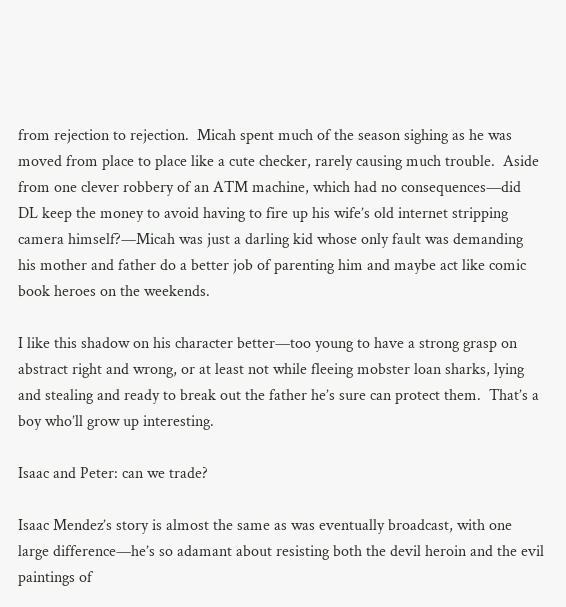from rejection to rejection.  Micah spent much of the season sighing as he was moved from place to place like a cute checker, rarely causing much trouble.  Aside from one clever robbery of an ATM machine, which had no consequences—did DL keep the money to avoid having to fire up his wife’s old internet stripping camera himself?—Micah was just a darling kid whose only fault was demanding his mother and father do a better job of parenting him and maybe act like comic book heroes on the weekends.

I like this shadow on his character better—too young to have a strong grasp on abstract right and wrong, or at least not while fleeing mobster loan sharks, lying and stealing and ready to break out the father he’s sure can protect them.  That’s a boy who’ll grow up interesting.

Isaac and Peter: can we trade?

Isaac Mendez’s story is almost the same as was eventually broadcast, with one large difference—he’s so adamant about resisting both the devil heroin and the evil paintings of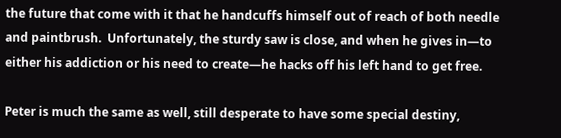the future that come with it that he handcuffs himself out of reach of both needle and paintbrush.  Unfortunately, the sturdy saw is close, and when he gives in—to either his addiction or his need to create—he hacks off his left hand to get free.

Peter is much the same as well, still desperate to have some special destiny,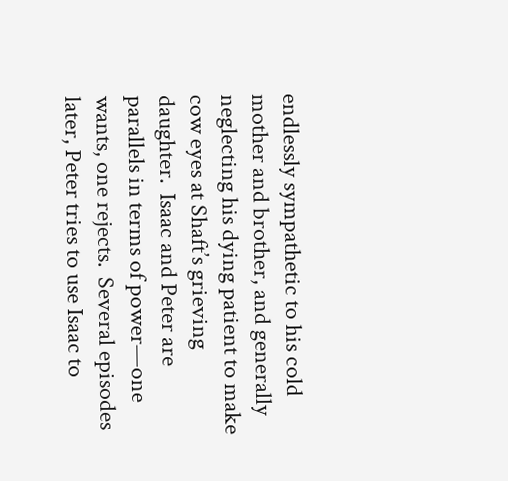endlessly sympathetic to his cold mother and brother, and generally neglecting his dying patient to make cow eyes at Shaft’s grieving daughter.  Isaac and Peter are parallels in terms of power—one wants, one rejects.  Several episodes later, Peter tries to use Isaac to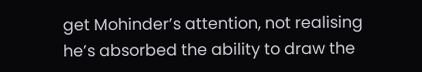get Mohinder’s attention, not realising he’s absorbed the ability to draw the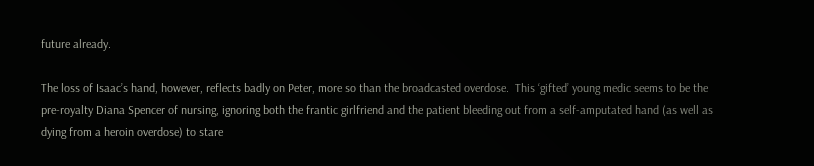future already.

The loss of Isaac’s hand, however, reflects badly on Peter, more so than the broadcasted overdose.  This ‘gifted’ young medic seems to be the pre-royalty Diana Spencer of nursing, ignoring both the frantic girlfriend and the patient bleeding out from a self-amputated hand (as well as dying from a heroin overdose) to stare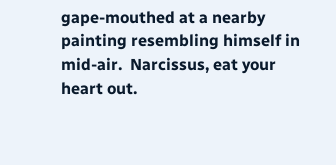gape-mouthed at a nearby painting resembling himself in mid-air.  Narcissus, eat your heart out.